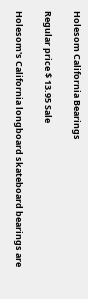Holesom California Bearings

Regular price $ 13.95 Sale

Holesom's California longboard skateboard bearings are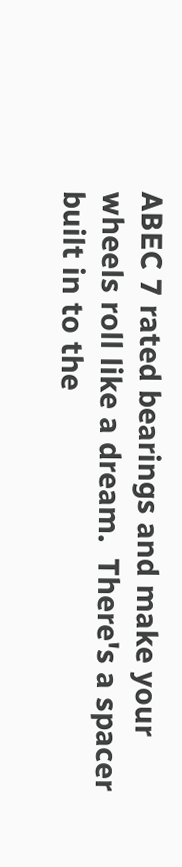ABEC 7 rated bearings and make your wheels roll like a dream.  There's a spacer built in to the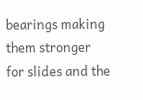bearings making them stronger for slides and the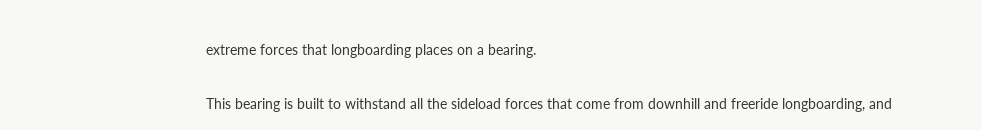extreme forces that longboarding places on a bearing.

This bearing is built to withstand all the sideload forces that come from downhill and freeride longboarding, and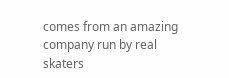comes from an amazing company run by real skaters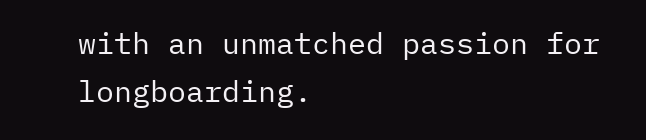with an unmatched passion for longboarding.